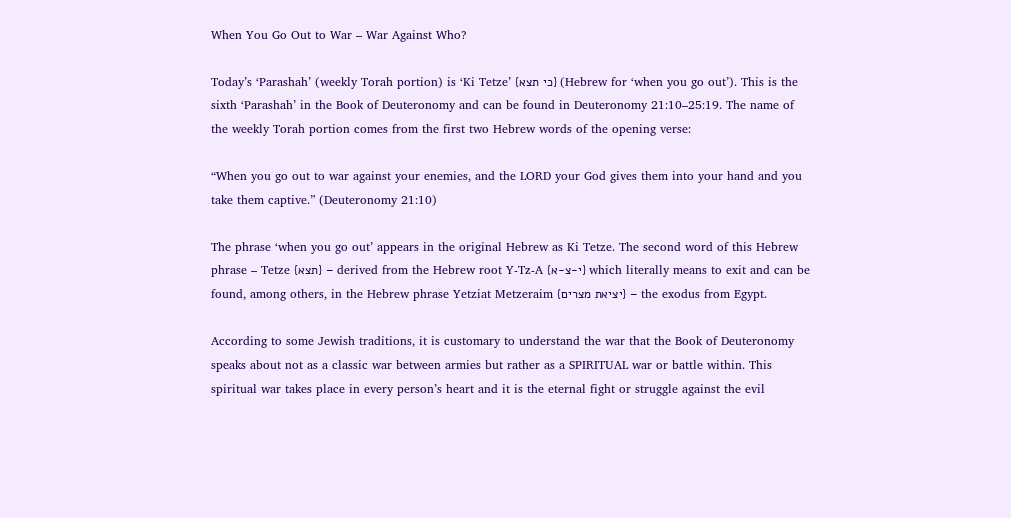When You Go Out to War – War Against Who?

Today’s ‘Parashah’ (weekly Torah portion) is ‘Ki Tetze’ {כי תצא} (Hebrew for ‘when you go out’). This is the sixth ‘Parashah’ in the Book of Deuteronomy and can be found in Deuteronomy 21:10–25:19. The name of the weekly Torah portion comes from the first two Hebrew words of the opening verse:

“When you go out to war against your enemies, and the LORD your God gives them into your hand and you take them captive.” (Deuteronomy 21:10)

The phrase ‘when you go out’ appears in the original Hebrew as Ki Tetze. The second word of this Hebrew phrase – Tetze {תצא} – derived from the Hebrew root Y-Tz-A {י-צ-א} which literally means to exit and can be found, among others, in the Hebrew phrase Yetziat Metzeraim {יציאת מצרים} – the exodus from Egypt.

According to some Jewish traditions, it is customary to understand the war that the Book of Deuteronomy speaks about not as a classic war between armies but rather as a SPIRITUAL war or battle within. This spiritual war takes place in every person’s heart and it is the eternal fight or struggle against the evil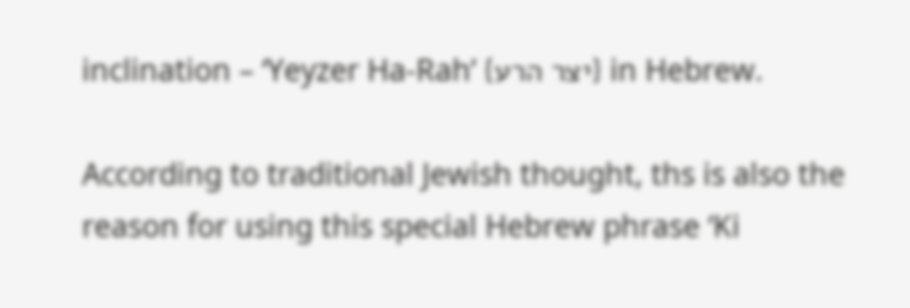inclination – ‘Yeyzer Ha-Rah’ {יצר הרע} in Hebrew.

According to traditional Jewish thought, ths is also the reason for using this special Hebrew phrase ‘Ki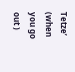Tetze’ (when you go out )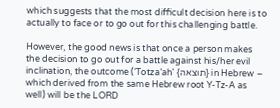which suggests that the most difficult decision here is to actually to face or to go out for this challenging battle.

However, the good news is that once a person makes the decision to go out for a battle against his/her evil inclination, the outcome (‘Totza’ah’ {תוצאה} in Hebrew – which derived from the same Hebrew root Y-Tz-A as well) will be the LORD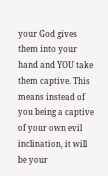your God gives them into your hand and YOU take them captive. This means instead of you being a captive of your own evil inclination, it will be your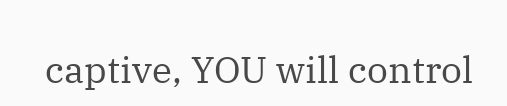captive, YOU will control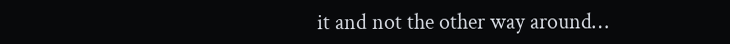it and not the other way around…